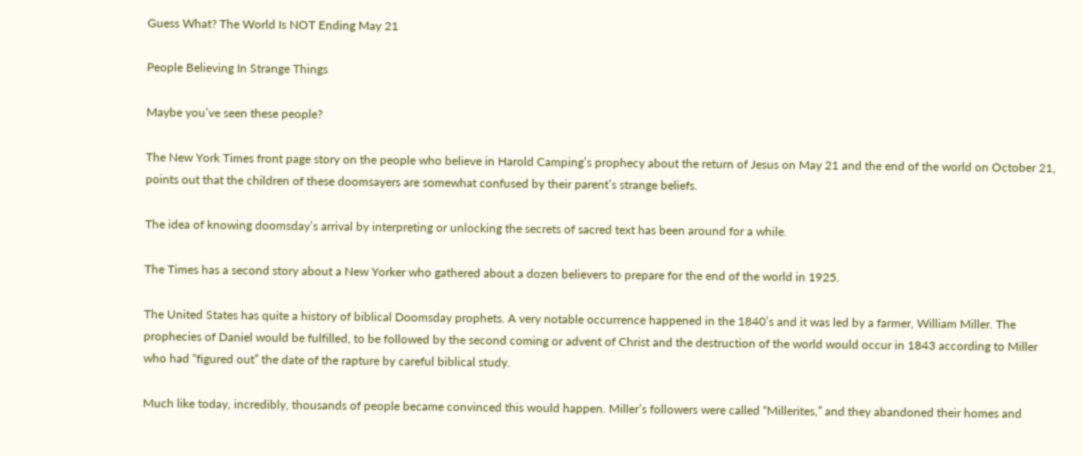Guess What? The World Is NOT Ending May 21

People Believing In Strange Things

Maybe you’ve seen these people?

The New York Times front page story on the people who believe in Harold Camping’s prophecy about the return of Jesus on May 21 and the end of the world on October 21, points out that the children of these doomsayers are somewhat confused by their parent’s strange beliefs.

The idea of knowing doomsday’s arrival by interpreting or unlocking the secrets of sacred text has been around for a while.

The Times has a second story about a New Yorker who gathered about a dozen believers to prepare for the end of the world in 1925.

The United States has quite a history of biblical Doomsday prophets. A very notable occurrence happened in the 1840’s and it was led by a farmer, William Miller. The prophecies of Daniel would be fulfilled, to be followed by the second coming or advent of Christ and the destruction of the world would occur in 1843 according to Miller who had “figured out” the date of the rapture by careful biblical study.

Much like today, incredibly, thousands of people became convinced this would happen. Miller’s followers were called “Millerites,” and they abandoned their homes and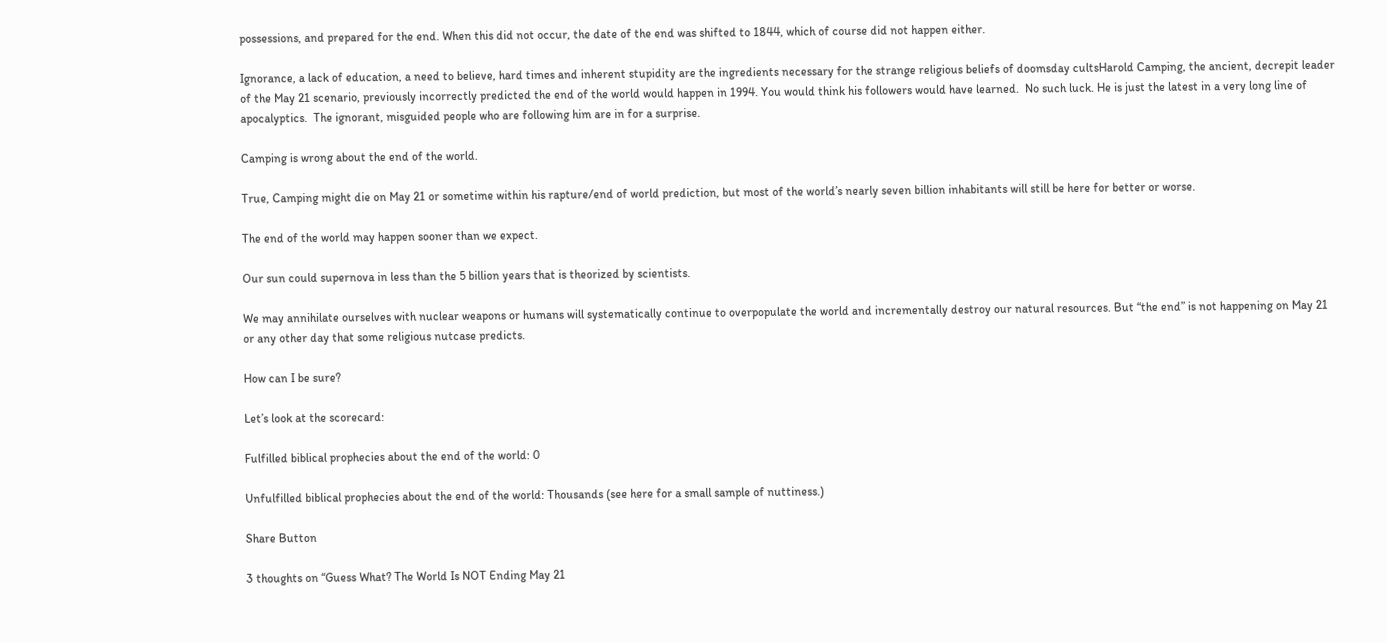possessions, and prepared for the end. When this did not occur, the date of the end was shifted to 1844, which of course did not happen either.

Ignorance, a lack of education, a need to believe, hard times and inherent stupidity are the ingredients necessary for the strange religious beliefs of doomsday cultsHarold Camping, the ancient, decrepit leader of the May 21 scenario, previously incorrectly predicted the end of the world would happen in 1994. You would think his followers would have learned.  No such luck. He is just the latest in a very long line of apocalyptics.  The ignorant, misguided people who are following him are in for a surprise.

Camping is wrong about the end of the world.

True, Camping might die on May 21 or sometime within his rapture/end of world prediction, but most of the world’s nearly seven billion inhabitants will still be here for better or worse.

The end of the world may happen sooner than we expect.

Our sun could supernova in less than the 5 billion years that is theorized by scientists.

We may annihilate ourselves with nuclear weapons or humans will systematically continue to overpopulate the world and incrementally destroy our natural resources. But “the end” is not happening on May 21 or any other day that some religious nutcase predicts.

How can I be sure?

Let’s look at the scorecard:

Fulfilled biblical prophecies about the end of the world: 0

Unfulfilled biblical prophecies about the end of the world: Thousands (see here for a small sample of nuttiness.)

Share Button

3 thoughts on “Guess What? The World Is NOT Ending May 21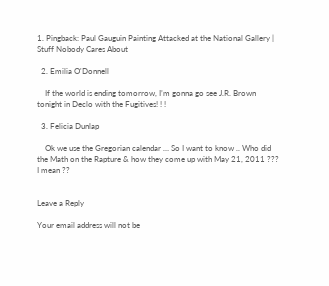1. Pingback: Paul Gauguin Painting Attacked at the National Gallery | Stuff Nobody Cares About

  2. Emilia O'Donnell

    If the world is ending tomorrow, I’m gonna go see J.R. Brown tonight in Declo with the Fugitives! ! !

  3. Felicia Dunlap

    Ok we use the Gregorian calendar … So I want to know .. Who did the Math on the Rapture & how they come up with May 21, 2011 ??? I mean ??


Leave a Reply

Your email address will not be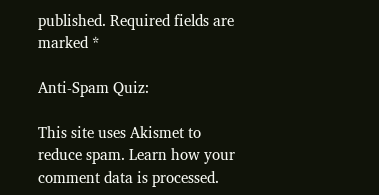published. Required fields are marked *

Anti-Spam Quiz:

This site uses Akismet to reduce spam. Learn how your comment data is processed.